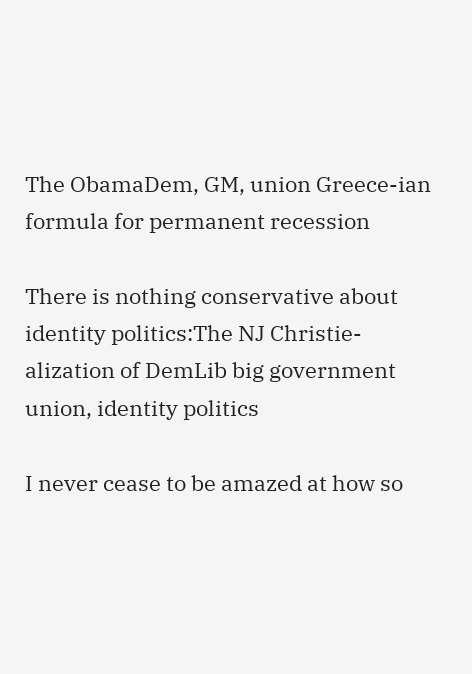The ObamaDem, GM, union Greece-ian formula for permanent recession

There is nothing conservative about identity politics:The NJ Christie-alization of DemLib big government union, identity politics

I never cease to be amazed at how so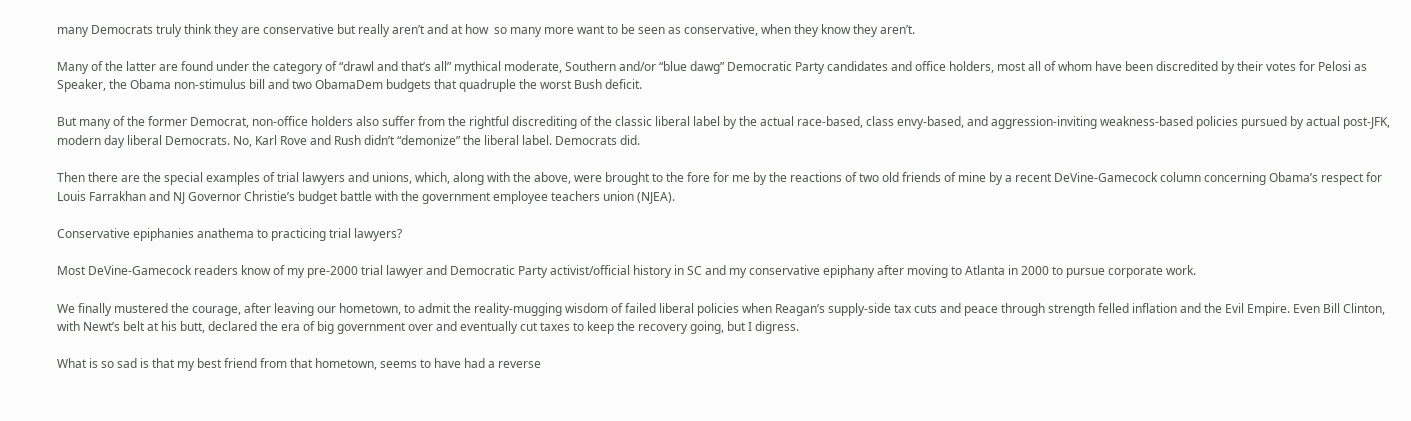many Democrats truly think they are conservative but really aren’t and at how  so many more want to be seen as conservative, when they know they aren’t.

Many of the latter are found under the category of “drawl and that’s all” mythical moderate, Southern and/or “blue dawg” Democratic Party candidates and office holders, most all of whom have been discredited by their votes for Pelosi as Speaker, the Obama non-stimulus bill and two ObamaDem budgets that quadruple the worst Bush deficit.

But many of the former Democrat, non-office holders also suffer from the rightful discrediting of the classic liberal label by the actual race-based, class envy-based, and aggression-inviting weakness-based policies pursued by actual post-JFK, modern day liberal Democrats. No, Karl Rove and Rush didn’t “demonize” the liberal label. Democrats did.

Then there are the special examples of trial lawyers and unions, which, along with the above, were brought to the fore for me by the reactions of two old friends of mine by a recent DeVine-Gamecock column concerning Obama’s respect for Louis Farrakhan and NJ Governor Christie’s budget battle with the government employee teachers union (NJEA).

Conservative epiphanies anathema to practicing trial lawyers?

Most DeVine-Gamecock readers know of my pre-2000 trial lawyer and Democratic Party activist/official history in SC and my conservative epiphany after moving to Atlanta in 2000 to pursue corporate work.

We finally mustered the courage, after leaving our hometown, to admit the reality-mugging wisdom of failed liberal policies when Reagan’s supply-side tax cuts and peace through strength felled inflation and the Evil Empire. Even Bill Clinton, with Newt’s belt at his butt, declared the era of big government over and eventually cut taxes to keep the recovery going, but I digress.

What is so sad is that my best friend from that hometown, seems to have had a reverse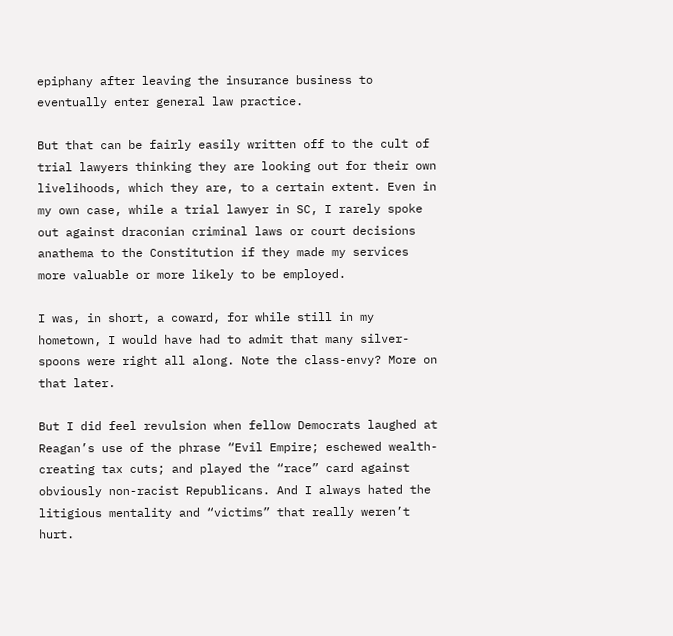epiphany after leaving the insurance business to eventually enter general law practice.

But that can be fairly easily written off to the cult of trial lawyers thinking they are looking out for their own livelihoods, which they are, to a certain extent. Even in my own case, while a trial lawyer in SC, I rarely spoke out against draconian criminal laws or court decisions anathema to the Constitution if they made my services more valuable or more likely to be employed.

I was, in short, a coward, for while still in my hometown, I would have had to admit that many silver-spoons were right all along. Note the class-envy? More on that later.

But I did feel revulsion when fellow Democrats laughed at Reagan’s use of the phrase “Evil Empire; eschewed wealth-creating tax cuts; and played the “race” card against obviously non-racist Republicans. And I always hated the litigious mentality and “victims” that really weren’t hurt.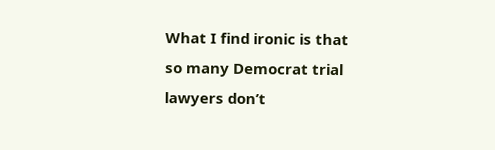What I find ironic is that so many Democrat trial lawyers don’t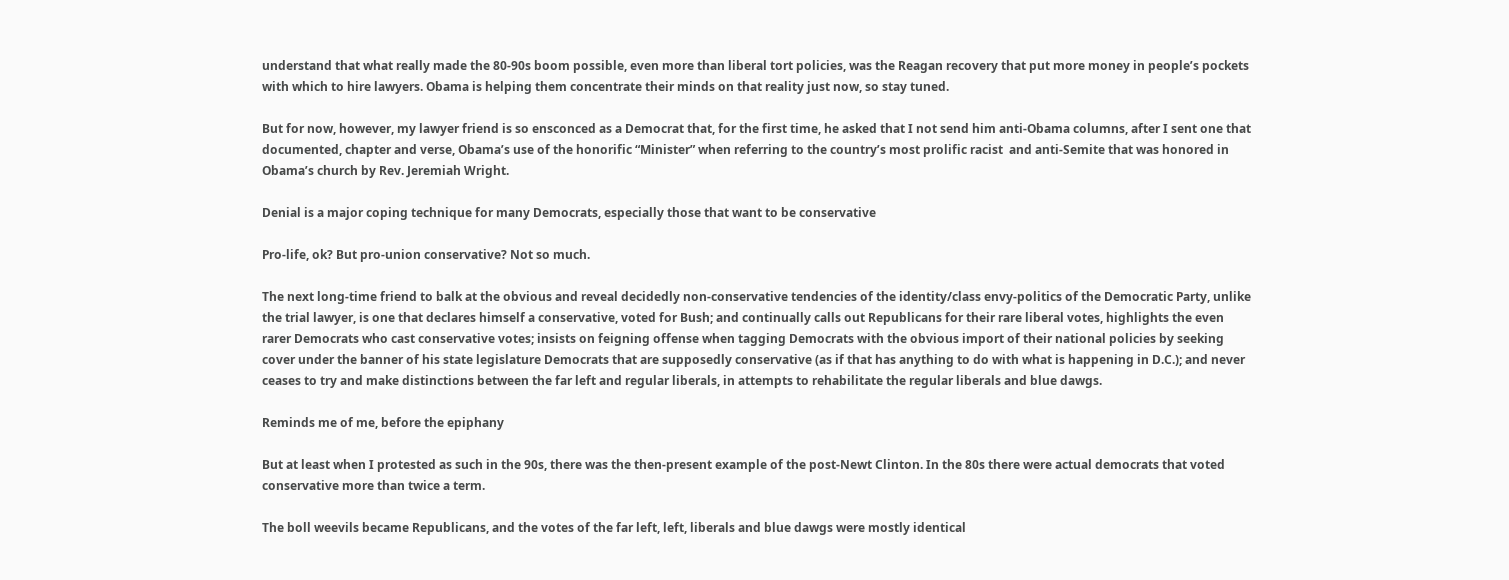understand that what really made the 80-90s boom possible, even more than liberal tort policies, was the Reagan recovery that put more money in people’s pockets with which to hire lawyers. Obama is helping them concentrate their minds on that reality just now, so stay tuned.

But for now, however, my lawyer friend is so ensconced as a Democrat that, for the first time, he asked that I not send him anti-Obama columns, after I sent one that documented, chapter and verse, Obama’s use of the honorific “Minister” when referring to the country’s most prolific racist  and anti-Semite that was honored in Obama’s church by Rev. Jeremiah Wright.

Denial is a major coping technique for many Democrats, especially those that want to be conservative

Pro-life, ok? But pro-union conservative? Not so much.

The next long-time friend to balk at the obvious and reveal decidedly non-conservative tendencies of the identity/class envy-politics of the Democratic Party, unlike the trial lawyer, is one that declares himself a conservative, voted for Bush; and continually calls out Republicans for their rare liberal votes, highlights the even rarer Democrats who cast conservative votes; insists on feigning offense when tagging Democrats with the obvious import of their national policies by seeking cover under the banner of his state legislature Democrats that are supposedly conservative (as if that has anything to do with what is happening in D.C.); and never ceases to try and make distinctions between the far left and regular liberals, in attempts to rehabilitate the regular liberals and blue dawgs.

Reminds me of me, before the epiphany

But at least when I protested as such in the 90s, there was the then-present example of the post-Newt Clinton. In the 80s there were actual democrats that voted conservative more than twice a term.

The boll weevils became Republicans, and the votes of the far left, left, liberals and blue dawgs were mostly identical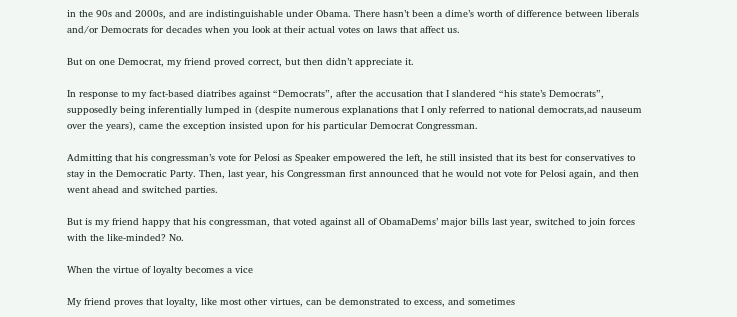in the 90s and 2000s, and are indistinguishable under Obama. There hasn’t been a dime’s worth of difference between liberals and/or Democrats for decades when you look at their actual votes on laws that affect us.

But on one Democrat, my friend proved correct, but then didn’t appreciate it.

In response to my fact-based diatribes against “Democrats”, after the accusation that I slandered “his state’s Democrats”, supposedly being inferentially lumped in (despite numerous explanations that I only referred to national democrats,ad nauseum over the years), came the exception insisted upon for his particular Democrat Congressman.

Admitting that his congressman’s vote for Pelosi as Speaker empowered the left, he still insisted that its best for conservatives to stay in the Democratic Party. Then, last year, his Congressman first announced that he would not vote for Pelosi again, and then went ahead and switched parties.

But is my friend happy that his congressman, that voted against all of ObamaDems’ major bills last year, switched to join forces with the like-minded? No.

When the virtue of loyalty becomes a vice

My friend proves that loyalty, like most other virtues, can be demonstrated to excess, and sometimes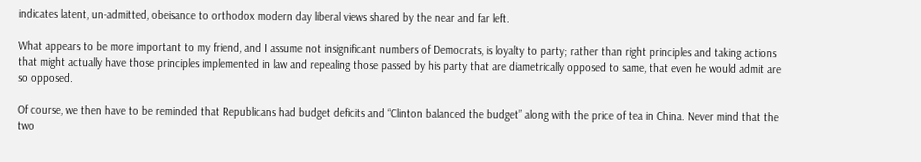indicates latent, un-admitted, obeisance to orthodox modern day liberal views shared by the near and far left.

What appears to be more important to my friend, and I assume not insignificant numbers of Democrats, is loyalty to party; rather than right principles and taking actions that might actually have those principles implemented in law and repealing those passed by his party that are diametrically opposed to same, that even he would admit are so opposed.

Of course, we then have to be reminded that Republicans had budget deficits and “Clinton balanced the budget” along with the price of tea in China. Never mind that the two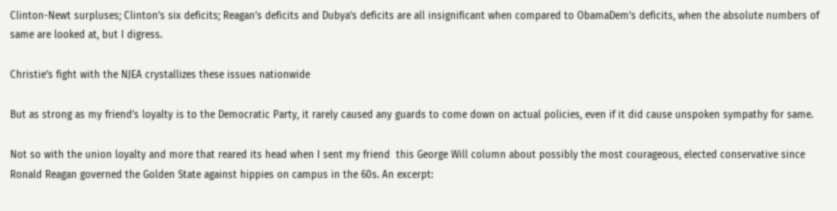Clinton-Newt surpluses; Clinton’s six deficits; Reagan’s deficits and Dubya’s deficits are all insignificant when compared to ObamaDem’s deficits, when the absolute numbers of same are looked at, but I digress.

Christie’s fight with the NJEA crystallizes these issues nationwide

But as strong as my friend’s loyalty is to the Democratic Party, it rarely caused any guards to come down on actual policies, even if it did cause unspoken sympathy for same.

Not so with the union loyalty and more that reared its head when I sent my friend  this George Will column about possibly the most courageous, elected conservative since Ronald Reagan governed the Golden State against hippies on campus in the 60s. An excerpt: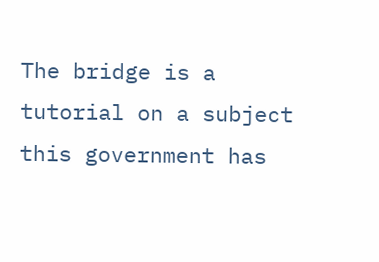The bridge is a tutorial on a subject this government has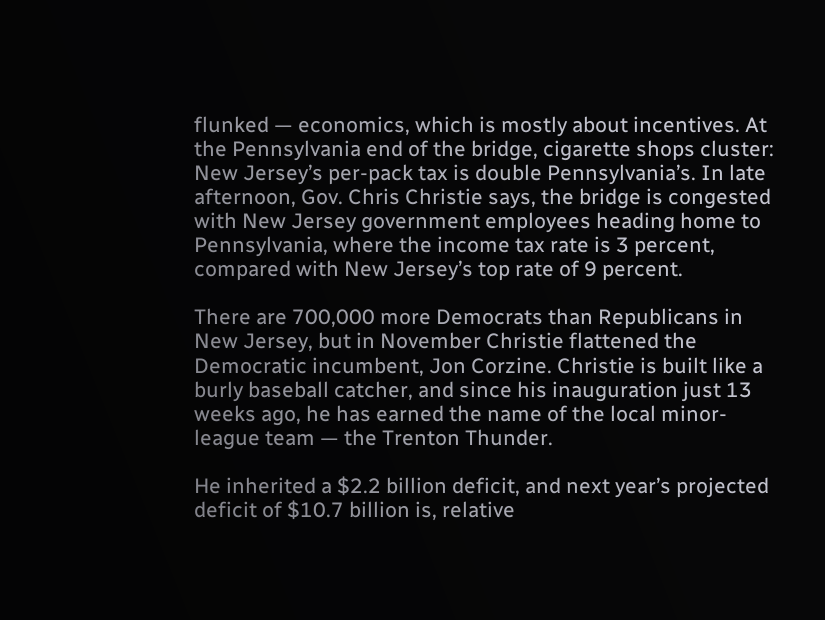flunked — economics, which is mostly about incentives. At the Pennsylvania end of the bridge, cigarette shops cluster: New Jersey’s per-pack tax is double Pennsylvania’s. In late afternoon, Gov. Chris Christie says, the bridge is congested with New Jersey government employees heading home to Pennsylvania, where the income tax rate is 3 percent, compared with New Jersey’s top rate of 9 percent.

There are 700,000 more Democrats than Republicans in New Jersey, but in November Christie flattened the Democratic incumbent, Jon Corzine. Christie is built like a burly baseball catcher, and since his inauguration just 13 weeks ago, he has earned the name of the local minor-league team — the Trenton Thunder.

He inherited a $2.2 billion deficit, and next year’s projected deficit of $10.7 billion is, relative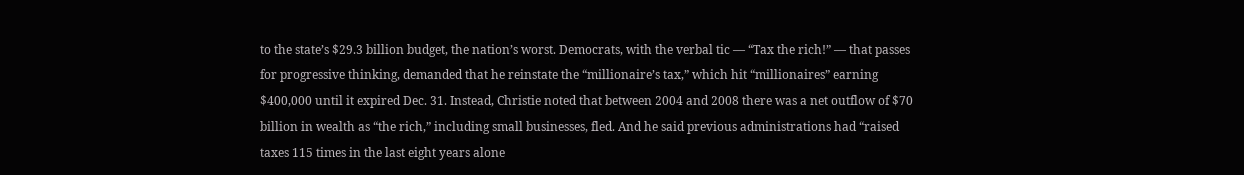to the state’s $29.3 billion budget, the nation’s worst. Democrats, with the verbal tic — “Tax the rich!” — that passes for progressive thinking, demanded that he reinstate the “millionaire’s tax,” which hit “millionaires” earning $400,000 until it expired Dec. 31. Instead, Christie noted that between 2004 and 2008 there was a net outflow of $70 billion in wealth as “the rich,” including small businesses, fled. And he said previous administrations had “raised taxes 115 times in the last eight years alone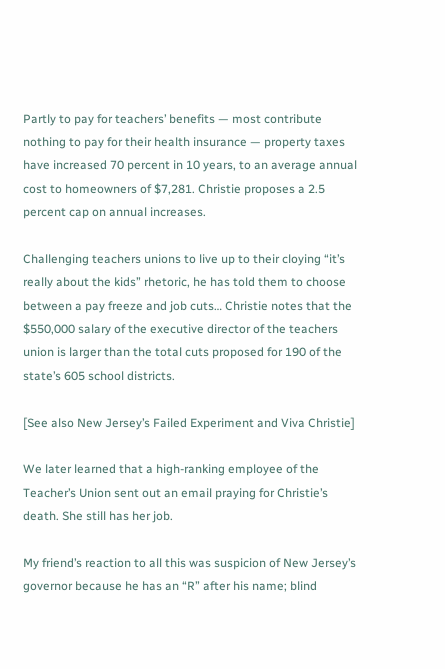Partly to pay for teachers’ benefits — most contribute nothing to pay for their health insurance — property taxes have increased 70 percent in 10 years, to an average annual cost to homeowners of $7,281. Christie proposes a 2.5 percent cap on annual increases.

Challenging teachers unions to live up to their cloying “it’s really about the kids” rhetoric, he has told them to choose between a pay freeze and job cuts… Christie notes that the $550,000 salary of the executive director of the teachers union is larger than the total cuts proposed for 190 of the state’s 605 school districts.

[See also New Jersey’s Failed Experiment and Viva Christie]

We later learned that a high-ranking employee of the Teacher’s Union sent out an email praying for Christie’s death. She still has her job.

My friend’s reaction to all this was suspicion of New Jersey’s governor because he has an “R” after his name; blind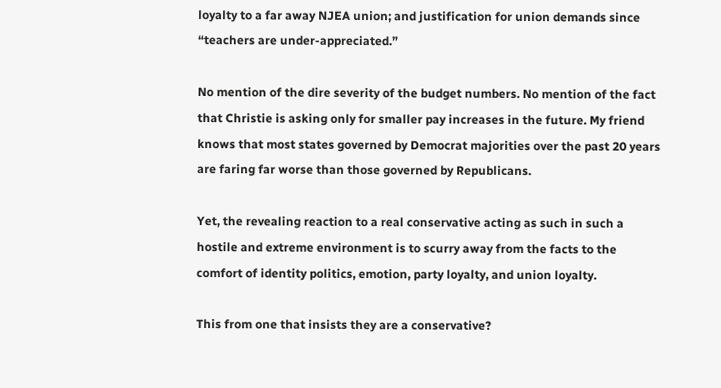loyalty to a far away NJEA union; and justification for union demands since “teachers are under-appreciated.”

No mention of the dire severity of the budget numbers. No mention of the fact that Christie is asking only for smaller pay increases in the future. My friend knows that most states governed by Democrat majorities over the past 20 years are faring far worse than those governed by Republicans.

Yet, the revealing reaction to a real conservative acting as such in such a hostile and extreme environment is to scurry away from the facts to the comfort of identity politics, emotion, party loyalty, and union loyalty.

This from one that insists they are a conservative?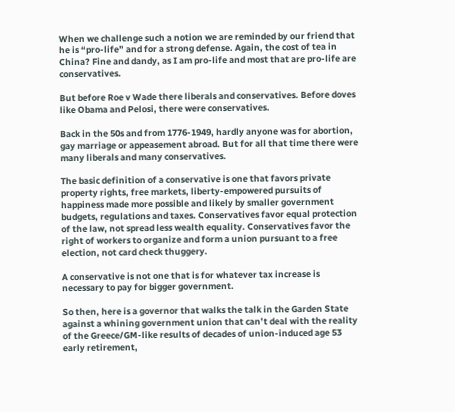When we challenge such a notion we are reminded by our friend that he is “pro-life” and for a strong defense. Again, the cost of tea in China? Fine and dandy, as I am pro-life and most that are pro-life are conservatives.

But before Roe v Wade there liberals and conservatives. Before doves like Obama and Pelosi, there were conservatives.

Back in the 50s and from 1776-1949, hardly anyone was for abortion, gay marriage or appeasement abroad. But for all that time there were many liberals and many conservatives.

The basic definition of a conservative is one that favors private property rights, free markets, liberty-empowered pursuits of happiness made more possible and likely by smaller government budgets, regulations and taxes. Conservatives favor equal protection of the law, not spread less wealth equality. Conservatives favor the right of workers to organize and form a union pursuant to a free election, not card check thuggery.

A conservative is not one that is for whatever tax increase is necessary to pay for bigger government.

So then, here is a governor that walks the talk in the Garden State against a whining government union that can’t deal with the reality of the Greece/GM-like results of decades of union-induced age 53 early retirement,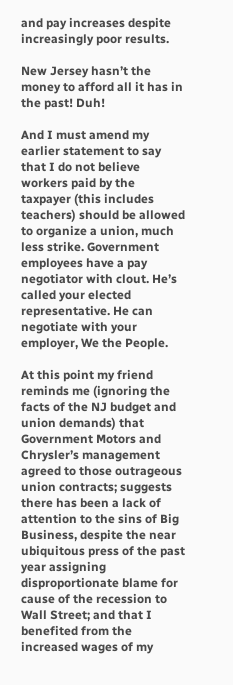and pay increases despite increasingly poor results.

New Jersey hasn’t the money to afford all it has in the past! Duh!

And I must amend my earlier statement to say that I do not believe workers paid by the taxpayer (this includes teachers) should be allowed to organize a union, much less strike. Government employees have a pay negotiator with clout. He’s called your elected representative. He can negotiate with your employer, We the People.

At this point my friend reminds me (ignoring the facts of the NJ budget and union demands) that Government Motors and Chrysler’s management agreed to those outrageous union contracts; suggests there has been a lack of attention to the sins of Big Business, despite the near ubiquitous press of the past year assigning disproportionate blame for cause of the recession to Wall Street; and that I benefited from the increased wages of my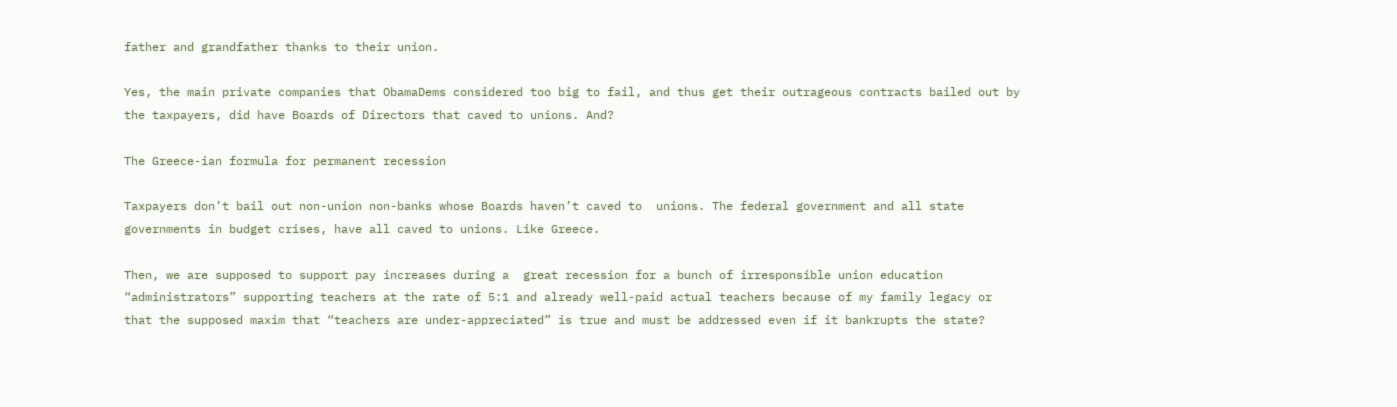father and grandfather thanks to their union.

Yes, the main private companies that ObamaDems considered too big to fail, and thus get their outrageous contracts bailed out by the taxpayers, did have Boards of Directors that caved to unions. And?

The Greece-ian formula for permanent recession

Taxpayers don’t bail out non-union non-banks whose Boards haven’t caved to  unions. The federal government and all state governments in budget crises, have all caved to unions. Like Greece.

Then, we are supposed to support pay increases during a  great recession for a bunch of irresponsible union education “administrators” supporting teachers at the rate of 5:1 and already well-paid actual teachers because of my family legacy or that the supposed maxim that “teachers are under-appreciated” is true and must be addressed even if it bankrupts the state?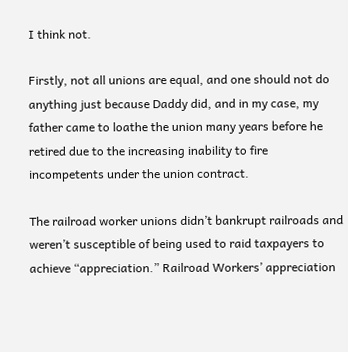I think not.

Firstly, not all unions are equal, and one should not do anything just because Daddy did, and in my case, my father came to loathe the union many years before he retired due to the increasing inability to fire incompetents under the union contract.

The railroad worker unions didn’t bankrupt railroads and weren’t susceptible of being used to raid taxpayers to achieve “appreciation.” Railroad Workers’ appreciation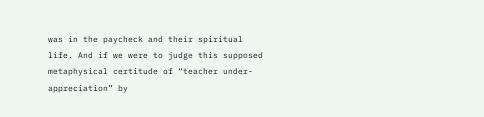was in the paycheck and their spiritual life. And if we were to judge this supposed metaphysical certitude of “teacher under-appreciation” by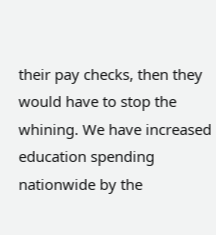their pay checks, then they would have to stop the whining. We have increased education spending nationwide by the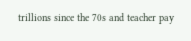trillions since the 70s and teacher pay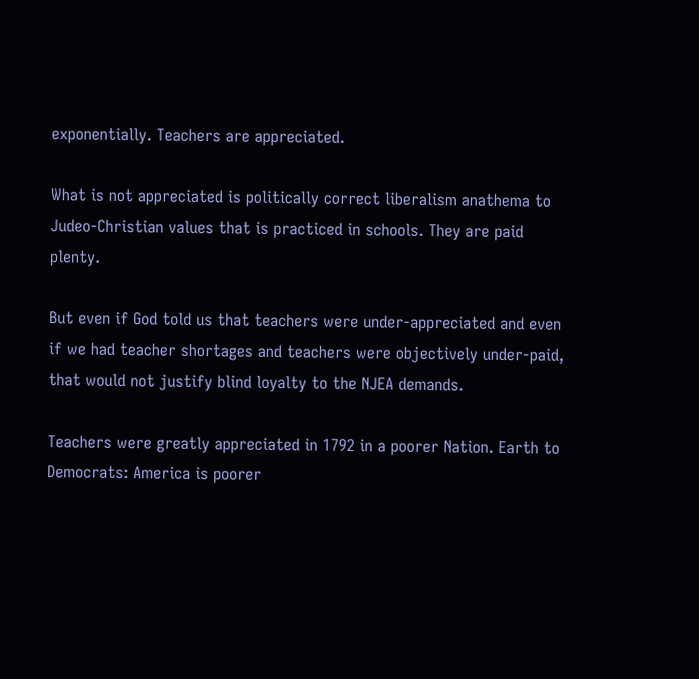exponentially. Teachers are appreciated.

What is not appreciated is politically correct liberalism anathema to Judeo-Christian values that is practiced in schools. They are paid plenty.

But even if God told us that teachers were under-appreciated and even if we had teacher shortages and teachers were objectively under-paid, that would not justify blind loyalty to the NJEA demands.

Teachers were greatly appreciated in 1792 in a poorer Nation. Earth to Democrats: America is poorer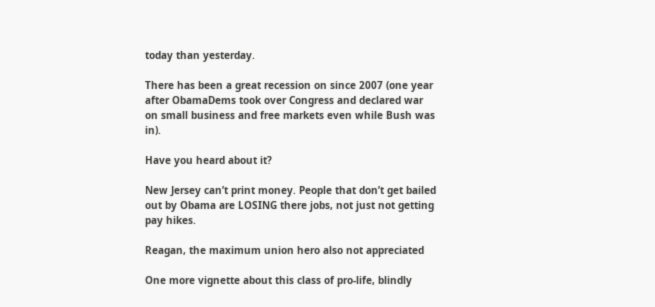today than yesterday.

There has been a great recession on since 2007 (one year after ObamaDems took over Congress and declared war on small business and free markets even while Bush was in).

Have you heard about it?

New Jersey can’t print money. People that don’t get bailed out by Obama are LOSING there jobs, not just not getting pay hikes.

Reagan, the maximum union hero also not appreciated

One more vignette about this class of pro-life, blindly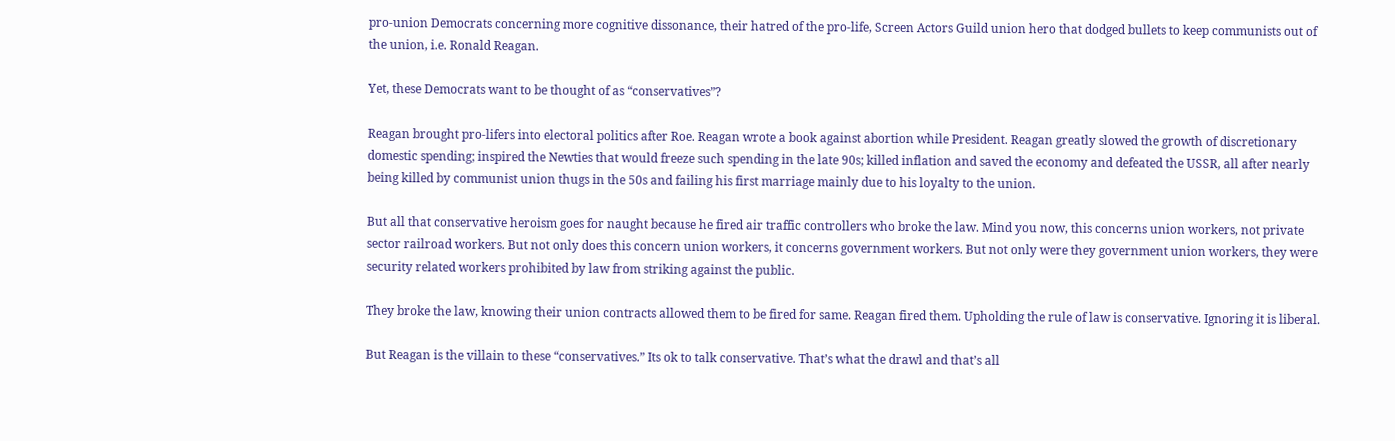pro-union Democrats concerning more cognitive dissonance, their hatred of the pro-life, Screen Actors Guild union hero that dodged bullets to keep communists out of the union, i.e. Ronald Reagan.

Yet, these Democrats want to be thought of as “conservatives”?

Reagan brought pro-lifers into electoral politics after Roe. Reagan wrote a book against abortion while President. Reagan greatly slowed the growth of discretionary domestic spending; inspired the Newties that would freeze such spending in the late 90s; killed inflation and saved the economy and defeated the USSR, all after nearly being killed by communist union thugs in the 50s and failing his first marriage mainly due to his loyalty to the union.

But all that conservative heroism goes for naught because he fired air traffic controllers who broke the law. Mind you now, this concerns union workers, not private sector railroad workers. But not only does this concern union workers, it concerns government workers. But not only were they government union workers, they were security related workers prohibited by law from striking against the public.

They broke the law, knowing their union contracts allowed them to be fired for same. Reagan fired them. Upholding the rule of law is conservative. Ignoring it is liberal.

But Reagan is the villain to these “conservatives.” Its ok to talk conservative. That’s what the drawl and that’s all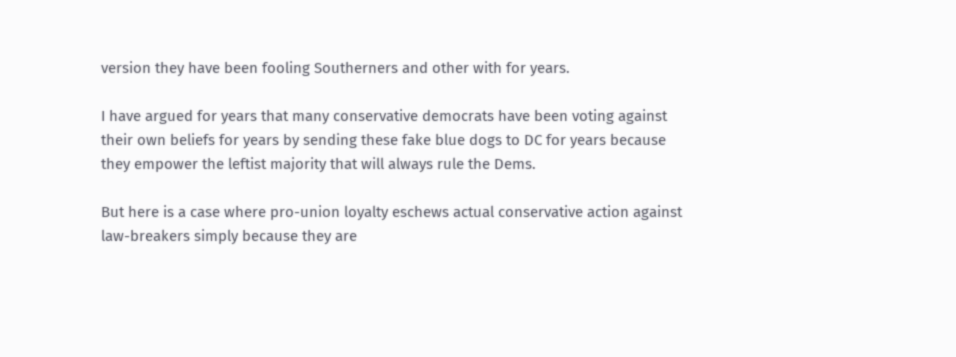version they have been fooling Southerners and other with for years.

I have argued for years that many conservative democrats have been voting against their own beliefs for years by sending these fake blue dogs to DC for years because they empower the leftist majority that will always rule the Dems.

But here is a case where pro-union loyalty eschews actual conservative action against law-breakers simply because they are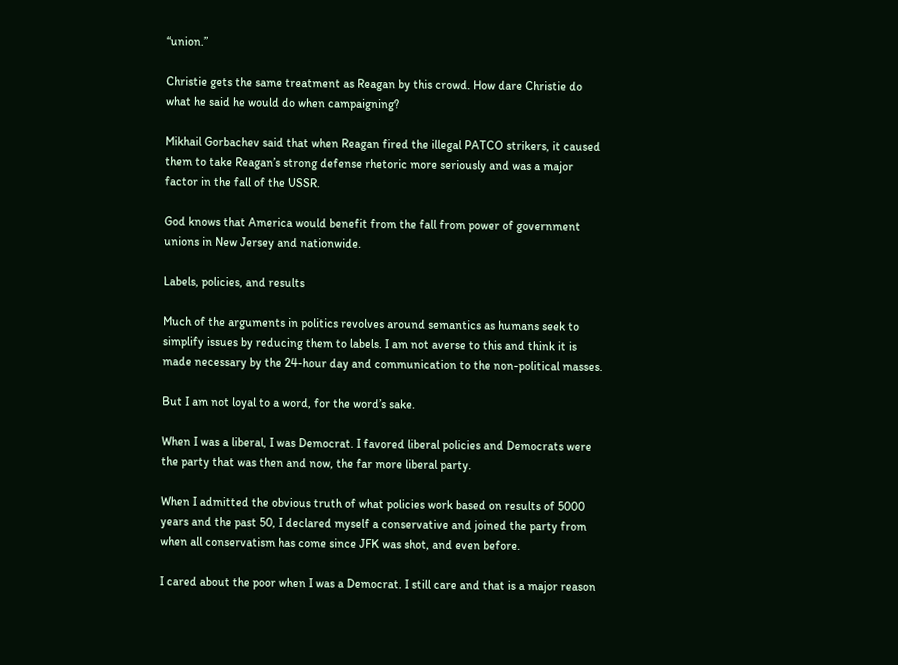“union.”

Christie gets the same treatment as Reagan by this crowd. How dare Christie do what he said he would do when campaigning?

Mikhail Gorbachev said that when Reagan fired the illegal PATCO strikers, it caused them to take Reagan’s strong defense rhetoric more seriously and was a major factor in the fall of the USSR.

God knows that America would benefit from the fall from power of government unions in New Jersey and nationwide.

Labels, policies, and results

Much of the arguments in politics revolves around semantics as humans seek to simplify issues by reducing them to labels. I am not averse to this and think it is made necessary by the 24-hour day and communication to the non-political masses.

But I am not loyal to a word, for the word’s sake.

When I was a liberal, I was Democrat. I favored liberal policies and Democrats were the party that was then and now, the far more liberal party.

When I admitted the obvious truth of what policies work based on results of 5000 years and the past 50, I declared myself a conservative and joined the party from when all conservatism has come since JFK was shot, and even before.

I cared about the poor when I was a Democrat. I still care and that is a major reason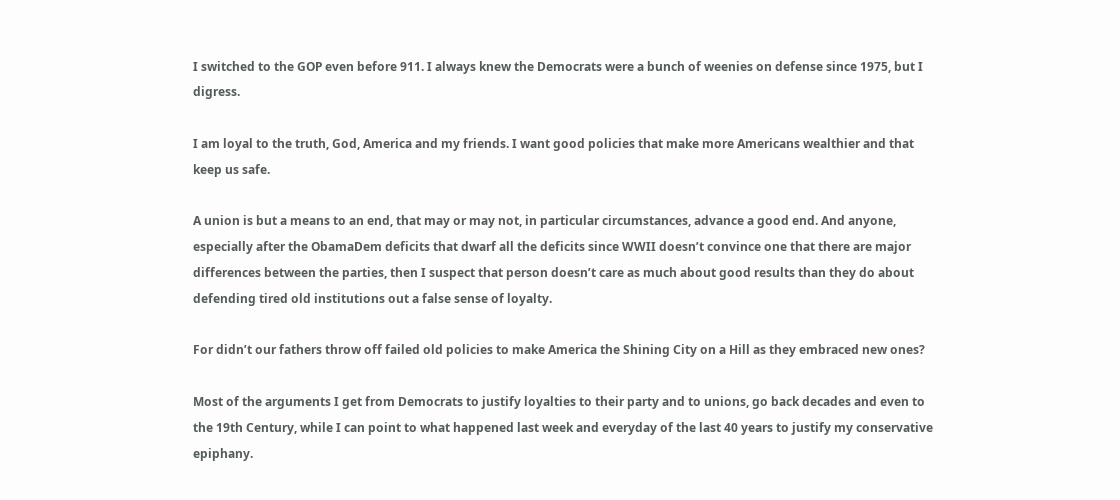I switched to the GOP even before 911. I always knew the Democrats were a bunch of weenies on defense since 1975, but I digress.

I am loyal to the truth, God, America and my friends. I want good policies that make more Americans wealthier and that keep us safe.

A union is but a means to an end, that may or may not, in particular circumstances, advance a good end. And anyone, especially after the ObamaDem deficits that dwarf all the deficits since WWII doesn’t convince one that there are major differences between the parties, then I suspect that person doesn’t care as much about good results than they do about defending tired old institutions out a false sense of loyalty.

For didn’t our fathers throw off failed old policies to make America the Shining City on a Hill as they embraced new ones?

Most of the arguments I get from Democrats to justify loyalties to their party and to unions, go back decades and even to the 19th Century, while I can point to what happened last week and everyday of the last 40 years to justify my conservative epiphany.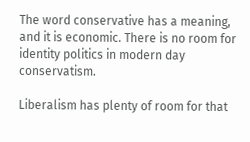The word conservative has a meaning, and it is economic. There is no room for identity politics in modern day conservatism.

Liberalism has plenty of room for that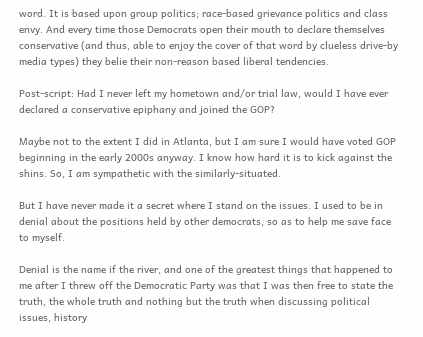word. It is based upon group politics; race-based grievance politics and class envy. And every time those Democrats open their mouth to declare themselves conservative (and thus, able to enjoy the cover of that word by clueless drive-by media types) they belie their non-reason based liberal tendencies.

Post-script: Had I never left my hometown and/or trial law, would I have ever declared a conservative epiphany and joined the GOP?

Maybe not to the extent I did in Atlanta, but I am sure I would have voted GOP beginning in the early 2000s anyway. I know how hard it is to kick against the shins. So, I am sympathetic with the similarly-situated.

But I have never made it a secret where I stand on the issues. I used to be in denial about the positions held by other democrats, so as to help me save face to myself.

Denial is the name if the river, and one of the greatest things that happened to me after I threw off the Democratic Party was that I was then free to state the truth, the whole truth and nothing but the truth when discussing political issues, history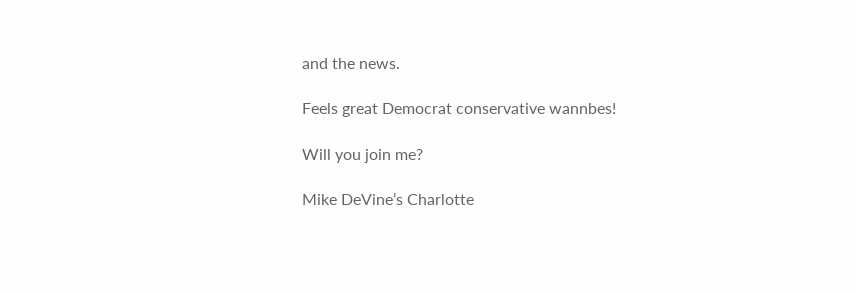and the news.

Feels great Democrat conservative wannbes!

Will you join me?

Mike DeVine’s Charlotte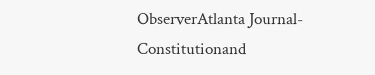ObserverAtlanta Journal-Constitutionand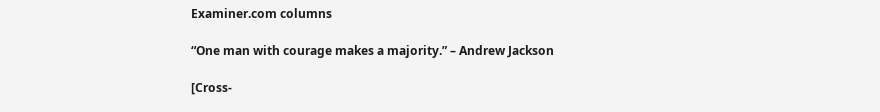Examiner.com columns

“One man with courage makes a majority.” – Andrew Jackson

[Cross-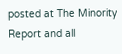posted at The Minority Report and all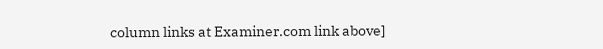column links at Examiner.com link above]